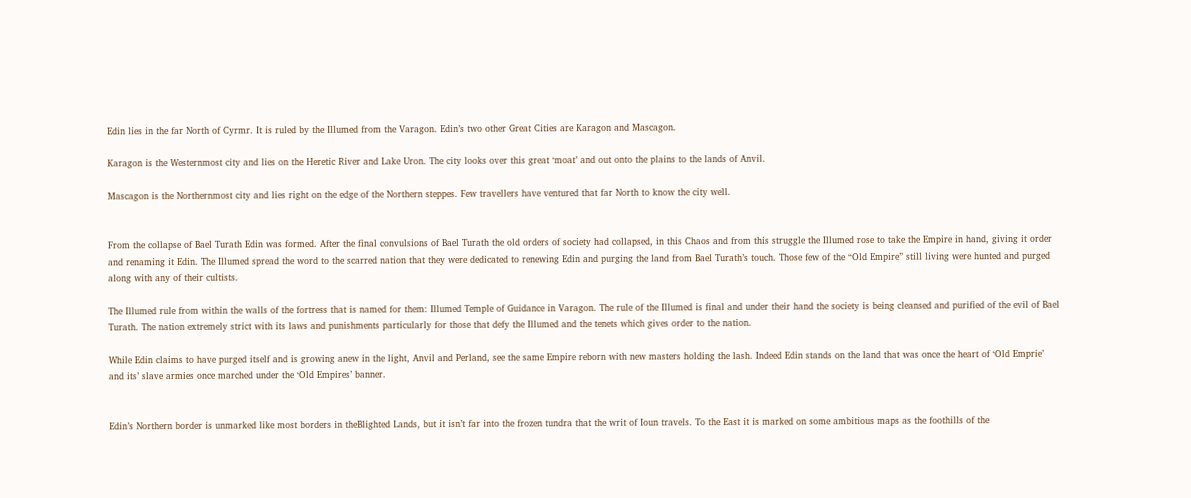Edin lies in the far North of Cyrmr. It is ruled by the Illumed from the Varagon. Edin’s two other Great Cities are Karagon and Mascagon.

Karagon is the Westernmost city and lies on the Heretic River and Lake Uron. The city looks over this great ‘moat’ and out onto the plains to the lands of Anvil.

Mascagon is the Northernmost city and lies right on the edge of the Northern steppes. Few travellers have ventured that far North to know the city well.


From the collapse of Bael Turath Edin was formed. After the final convulsions of Bael Turath the old orders of society had collapsed, in this Chaos and from this struggle the Illumed rose to take the Empire in hand, giving it order and renaming it Edin. The Illumed spread the word to the scarred nation that they were dedicated to renewing Edin and purging the land from Bael Turath’s touch. Those few of the “Old Empire” still living were hunted and purged along with any of their cultists.

The Illumed rule from within the walls of the fortress that is named for them: Illumed Temple of Guidance in Varagon. The rule of the Illumed is final and under their hand the society is being cleansed and purified of the evil of Bael Turath. The nation extremely strict with its laws and punishments particularly for those that defy the Illumed and the tenets which gives order to the nation.

While Edin claims to have purged itself and is growing anew in the light, Anvil and Perland, see the same Empire reborn with new masters holding the lash. Indeed Edin stands on the land that was once the heart of ‘Old Emprie’ and its’ slave armies once marched under the ‘Old Empires’ banner.


Edin’s Northern border is unmarked like most borders in theBlighted Lands, but it isn’t far into the frozen tundra that the writ of Ioun travels. To the East it is marked on some ambitious maps as the foothills of the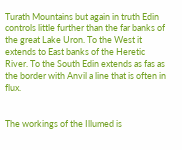Turath Mountains but again in truth Edin controls little further than the far banks of the great Lake Uron. To the West it extends to East banks of the Heretic River. To the South Edin extends as fas as the border with Anvil a line that is often in flux.


The workings of the Illumed is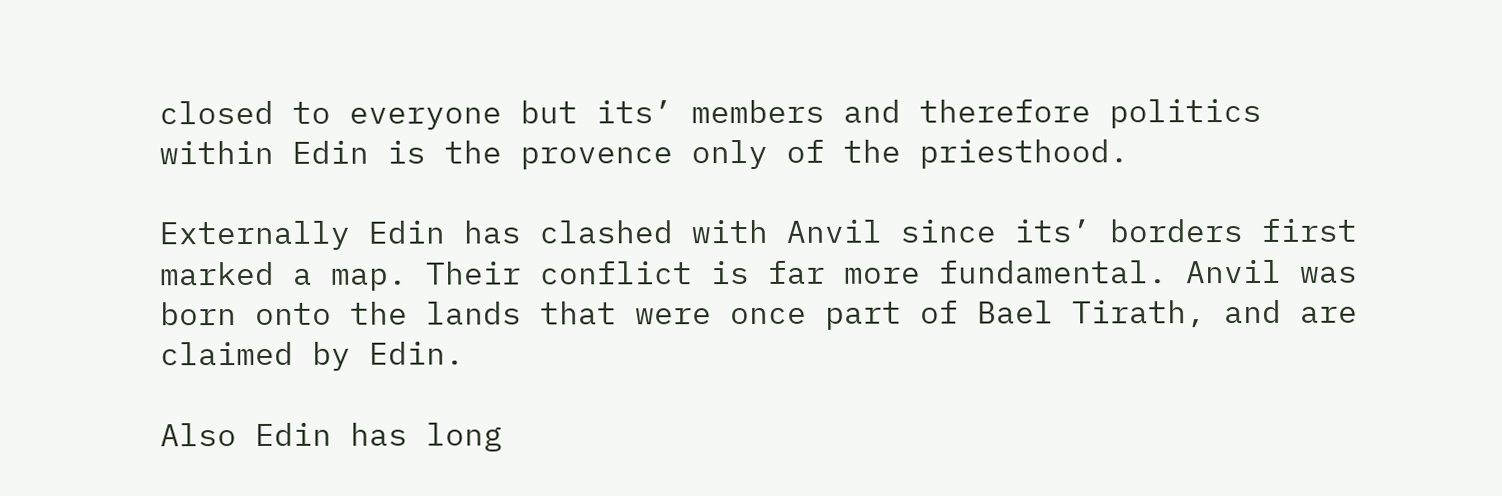closed to everyone but its’ members and therefore politics within Edin is the provence only of the priesthood.

Externally Edin has clashed with Anvil since its’ borders first marked a map. Their conflict is far more fundamental. Anvil was born onto the lands that were once part of Bael Tirath, and are claimed by Edin.

Also Edin has long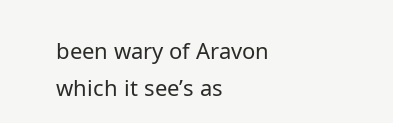been wary of Aravon which it see’s as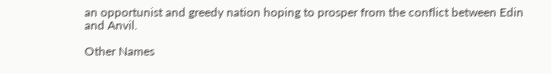an opportunist and greedy nation hoping to prosper from the conflict between Edin and Anvil.

Other Names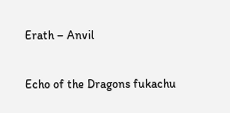Erath – Anvil


Echo of the Dragons fukachu